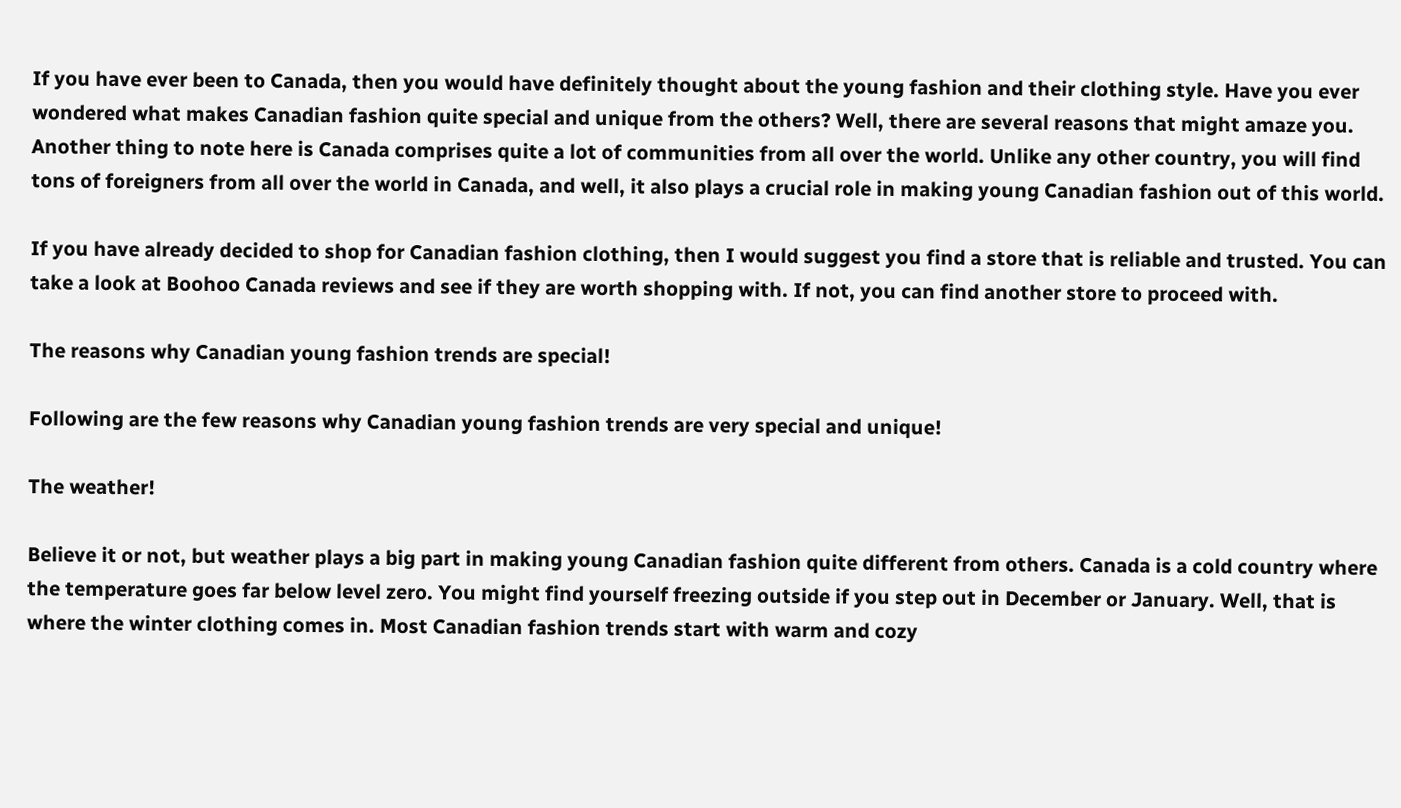If you have ever been to Canada, then you would have definitely thought about the young fashion and their clothing style. Have you ever wondered what makes Canadian fashion quite special and unique from the others? Well, there are several reasons that might amaze you. Another thing to note here is Canada comprises quite a lot of communities from all over the world. Unlike any other country, you will find tons of foreigners from all over the world in Canada, and well, it also plays a crucial role in making young Canadian fashion out of this world.

If you have already decided to shop for Canadian fashion clothing, then I would suggest you find a store that is reliable and trusted. You can take a look at Boohoo Canada reviews and see if they are worth shopping with. If not, you can find another store to proceed with.

The reasons why Canadian young fashion trends are special!

Following are the few reasons why Canadian young fashion trends are very special and unique!

The weather!

Believe it or not, but weather plays a big part in making young Canadian fashion quite different from others. Canada is a cold country where the temperature goes far below level zero. You might find yourself freezing outside if you step out in December or January. Well, that is where the winter clothing comes in. Most Canadian fashion trends start with warm and cozy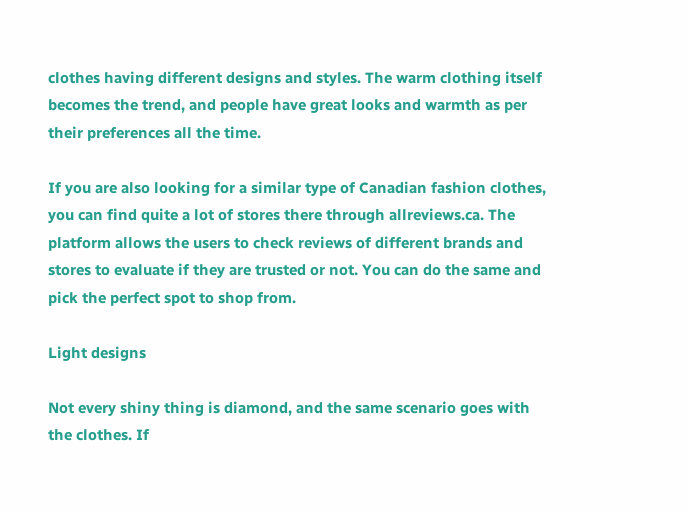clothes having different designs and styles. The warm clothing itself becomes the trend, and people have great looks and warmth as per their preferences all the time.

If you are also looking for a similar type of Canadian fashion clothes, you can find quite a lot of stores there through allreviews.ca. The platform allows the users to check reviews of different brands and stores to evaluate if they are trusted or not. You can do the same and pick the perfect spot to shop from.

Light designs

Not every shiny thing is diamond, and the same scenario goes with the clothes. If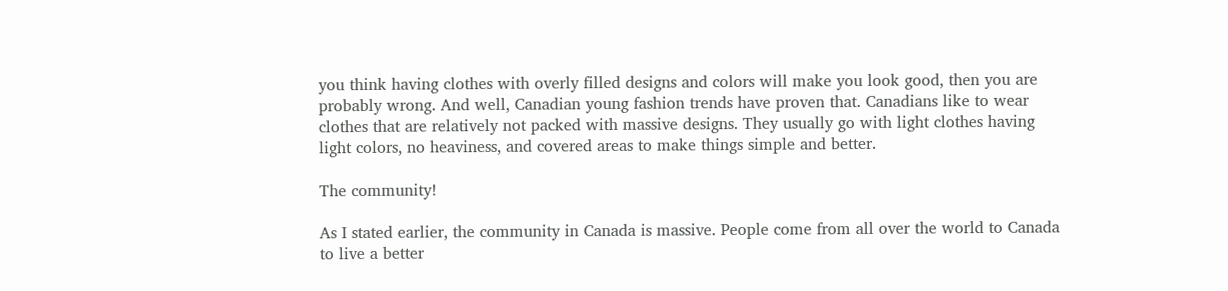you think having clothes with overly filled designs and colors will make you look good, then you are probably wrong. And well, Canadian young fashion trends have proven that. Canadians like to wear clothes that are relatively not packed with massive designs. They usually go with light clothes having light colors, no heaviness, and covered areas to make things simple and better.

The community!

As I stated earlier, the community in Canada is massive. People come from all over the world to Canada to live a better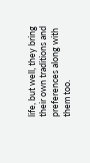life, but well, they bring their own traditions and preferences along with them too.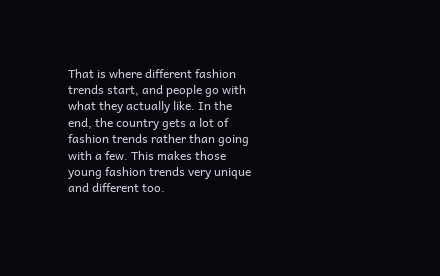That is where different fashion trends start, and people go with what they actually like. In the end, the country gets a lot of fashion trends rather than going with a few. This makes those young fashion trends very unique and different too.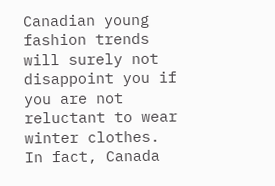Canadian young fashion trends will surely not disappoint you if you are not reluctant to wear winter clothes. In fact, Canada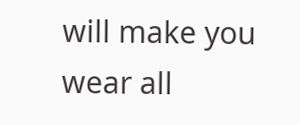will make you wear all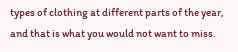types of clothing at different parts of the year, and that is what you would not want to miss.